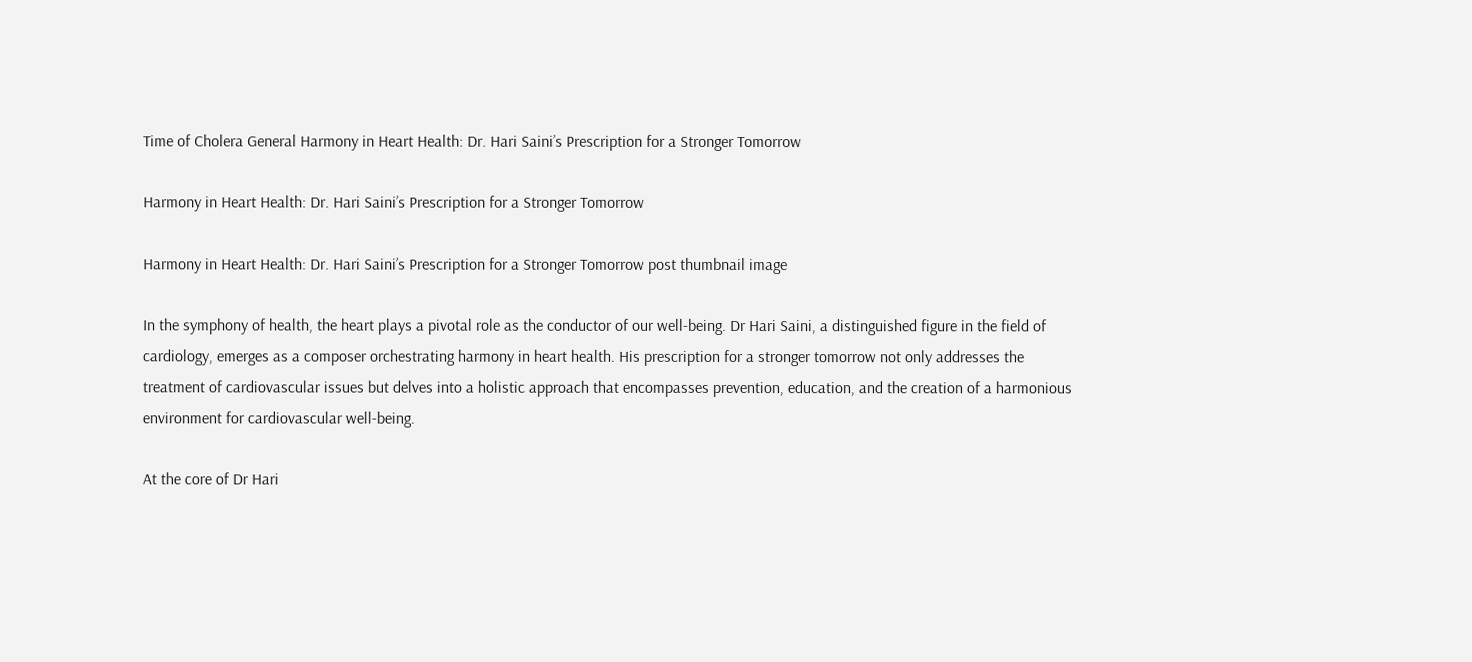Time of Cholera General Harmony in Heart Health: Dr. Hari Saini’s Prescription for a Stronger Tomorrow

Harmony in Heart Health: Dr. Hari Saini’s Prescription for a Stronger Tomorrow

Harmony in Heart Health: Dr. Hari Saini’s Prescription for a Stronger Tomorrow post thumbnail image

In the symphony of health, the heart plays a pivotal role as the conductor of our well-being. Dr Hari Saini, a distinguished figure in the field of cardiology, emerges as a composer orchestrating harmony in heart health. His prescription for a stronger tomorrow not only addresses the treatment of cardiovascular issues but delves into a holistic approach that encompasses prevention, education, and the creation of a harmonious environment for cardiovascular well-being.

At the core of Dr Hari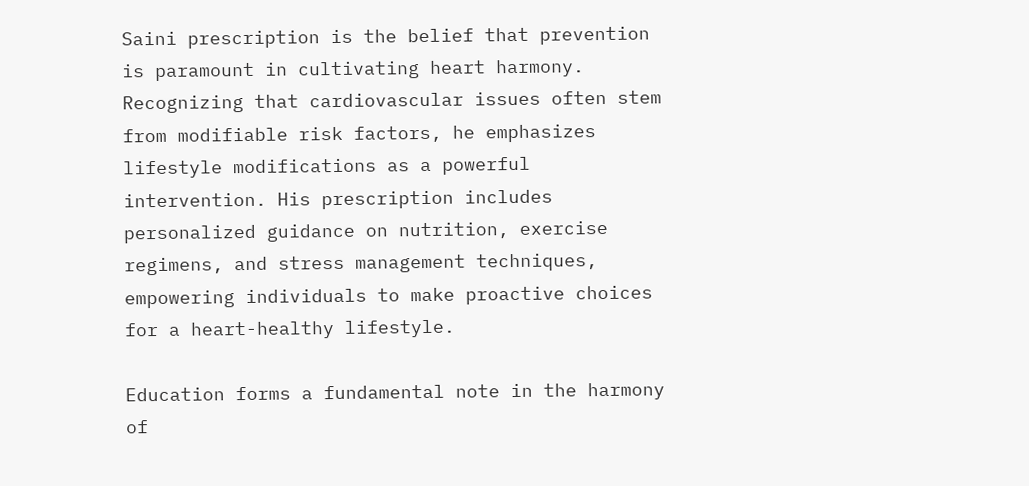Saini prescription is the belief that prevention is paramount in cultivating heart harmony. Recognizing that cardiovascular issues often stem from modifiable risk factors, he emphasizes lifestyle modifications as a powerful intervention. His prescription includes personalized guidance on nutrition, exercise regimens, and stress management techniques, empowering individuals to make proactive choices for a heart-healthy lifestyle.

Education forms a fundamental note in the harmony of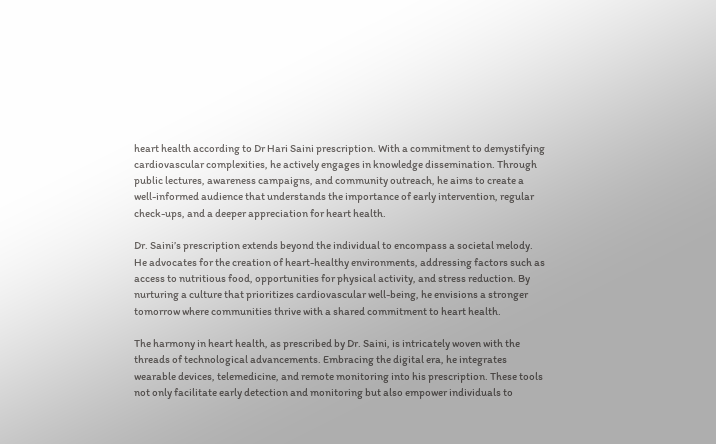heart health according to Dr Hari Saini prescription. With a commitment to demystifying cardiovascular complexities, he actively engages in knowledge dissemination. Through public lectures, awareness campaigns, and community outreach, he aims to create a well-informed audience that understands the importance of early intervention, regular check-ups, and a deeper appreciation for heart health.

Dr. Saini’s prescription extends beyond the individual to encompass a societal melody. He advocates for the creation of heart-healthy environments, addressing factors such as access to nutritious food, opportunities for physical activity, and stress reduction. By nurturing a culture that prioritizes cardiovascular well-being, he envisions a stronger tomorrow where communities thrive with a shared commitment to heart health.

The harmony in heart health, as prescribed by Dr. Saini, is intricately woven with the threads of technological advancements. Embracing the digital era, he integrates wearable devices, telemedicine, and remote monitoring into his prescription. These tools not only facilitate early detection and monitoring but also empower individuals to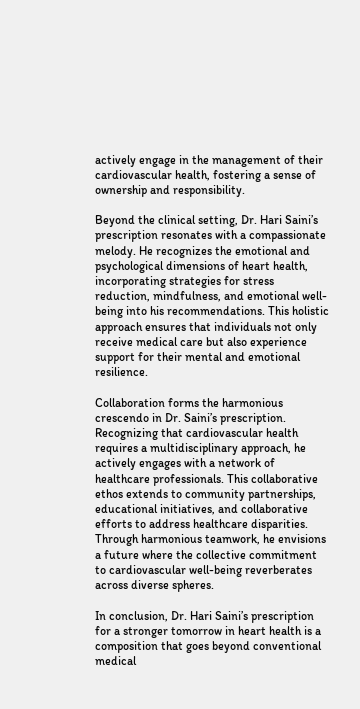actively engage in the management of their cardiovascular health, fostering a sense of ownership and responsibility.

Beyond the clinical setting, Dr. Hari Saini’s prescription resonates with a compassionate melody. He recognizes the emotional and psychological dimensions of heart health, incorporating strategies for stress reduction, mindfulness, and emotional well-being into his recommendations. This holistic approach ensures that individuals not only receive medical care but also experience support for their mental and emotional resilience.

Collaboration forms the harmonious crescendo in Dr. Saini’s prescription. Recognizing that cardiovascular health requires a multidisciplinary approach, he actively engages with a network of healthcare professionals. This collaborative ethos extends to community partnerships, educational initiatives, and collaborative efforts to address healthcare disparities. Through harmonious teamwork, he envisions a future where the collective commitment to cardiovascular well-being reverberates across diverse spheres.

In conclusion, Dr. Hari Saini’s prescription for a stronger tomorrow in heart health is a composition that goes beyond conventional medical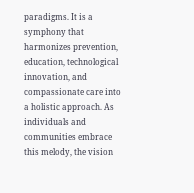paradigms. It is a symphony that harmonizes prevention, education, technological innovation, and compassionate care into a holistic approach. As individuals and communities embrace this melody, the vision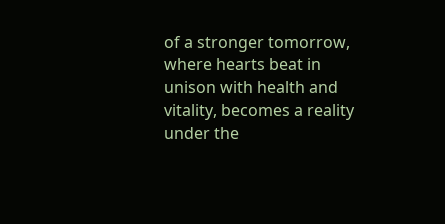of a stronger tomorrow, where hearts beat in unison with health and vitality, becomes a reality under the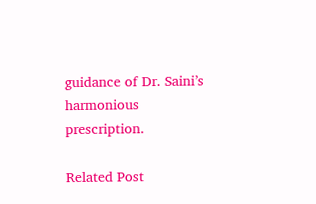guidance of Dr. Saini’s harmonious prescription.

Related Post